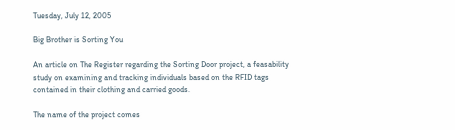Tuesday, July 12, 2005

Big Brother is Sorting You

An article on The Register regarding the Sorting Door project, a feasability study on examining and tracking individuals based on the RFID tags contained in their clothing and carried goods.

The name of the project comes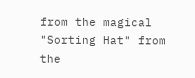from the magical "Sorting Hat" from the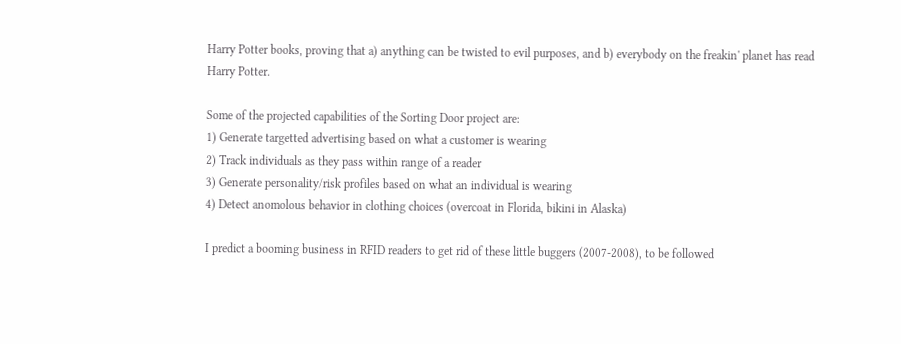Harry Potter books, proving that a) anything can be twisted to evil purposes, and b) everybody on the freakin' planet has read Harry Potter.

Some of the projected capabilities of the Sorting Door project are:
1) Generate targetted advertising based on what a customer is wearing
2) Track individuals as they pass within range of a reader
3) Generate personality/risk profiles based on what an individual is wearing
4) Detect anomolous behavior in clothing choices (overcoat in Florida, bikini in Alaska)

I predict a booming business in RFID readers to get rid of these little buggers (2007-2008), to be followed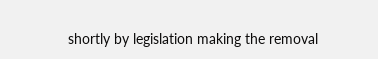shortly by legislation making the removal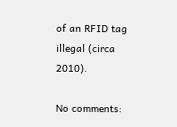of an RFID tag illegal (circa 2010).

No comments: